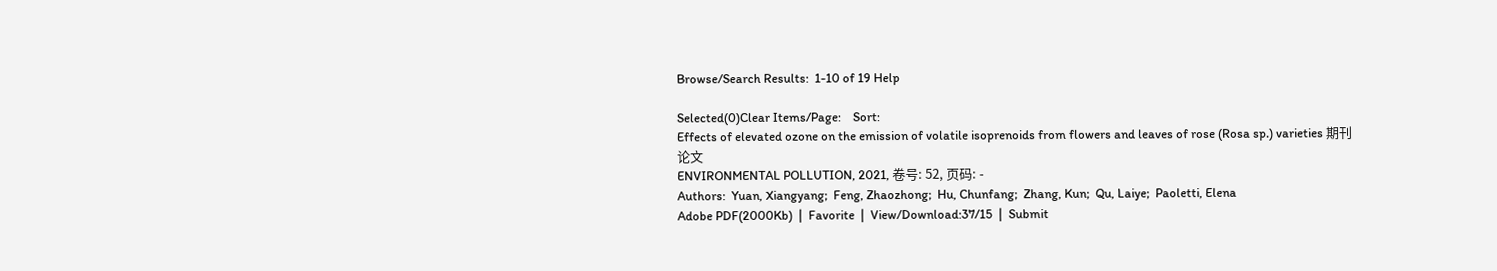Browse/Search Results:  1-10 of 19 Help

Selected(0)Clear Items/Page:    Sort:
Effects of elevated ozone on the emission of volatile isoprenoids from flowers and leaves of rose (Rosa sp.) varieties 期刊论文
ENVIRONMENTAL POLLUTION, 2021, 卷号: 52, 页码: -
Authors:  Yuan, Xiangyang;  Feng, Zhaozhong;  Hu, Chunfang;  Zhang, Kun;  Qu, Laiye;  Paoletti, Elena
Adobe PDF(2000Kb)  |  Favorite  |  View/Download:37/15  |  Submit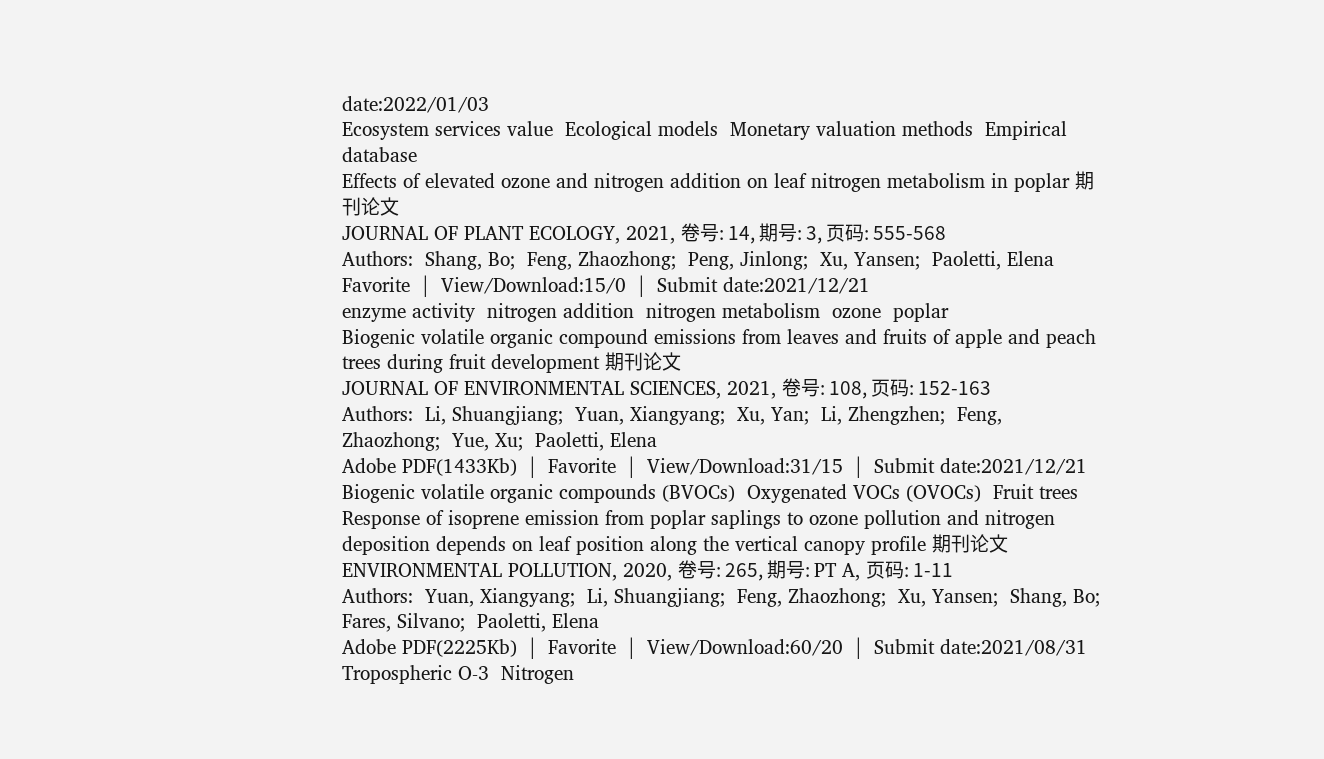date:2022/01/03
Ecosystem services value  Ecological models  Monetary valuation methods  Empirical database
Effects of elevated ozone and nitrogen addition on leaf nitrogen metabolism in poplar 期刊论文
JOURNAL OF PLANT ECOLOGY, 2021, 卷号: 14, 期号: 3, 页码: 555-568
Authors:  Shang, Bo;  Feng, Zhaozhong;  Peng, Jinlong;  Xu, Yansen;  Paoletti, Elena
Favorite  |  View/Download:15/0  |  Submit date:2021/12/21
enzyme activity  nitrogen addition  nitrogen metabolism  ozone  poplar
Biogenic volatile organic compound emissions from leaves and fruits of apple and peach trees during fruit development 期刊论文
JOURNAL OF ENVIRONMENTAL SCIENCES, 2021, 卷号: 108, 页码: 152-163
Authors:  Li, Shuangjiang;  Yuan, Xiangyang;  Xu, Yan;  Li, Zhengzhen;  Feng, Zhaozhong;  Yue, Xu;  Paoletti, Elena
Adobe PDF(1433Kb)  |  Favorite  |  View/Download:31/15  |  Submit date:2021/12/21
Biogenic volatile organic compounds (BVOCs)  Oxygenated VOCs (OVOCs)  Fruit trees
Response of isoprene emission from poplar saplings to ozone pollution and nitrogen deposition depends on leaf position along the vertical canopy profile 期刊论文
ENVIRONMENTAL POLLUTION, 2020, 卷号: 265, 期号: PT A, 页码: 1-11
Authors:  Yuan, Xiangyang;  Li, Shuangjiang;  Feng, Zhaozhong;  Xu, Yansen;  Shang, Bo;  Fares, Silvano;  Paoletti, Elena
Adobe PDF(2225Kb)  |  Favorite  |  View/Download:60/20  |  Submit date:2021/08/31
Tropospheric O-3  Nitrogen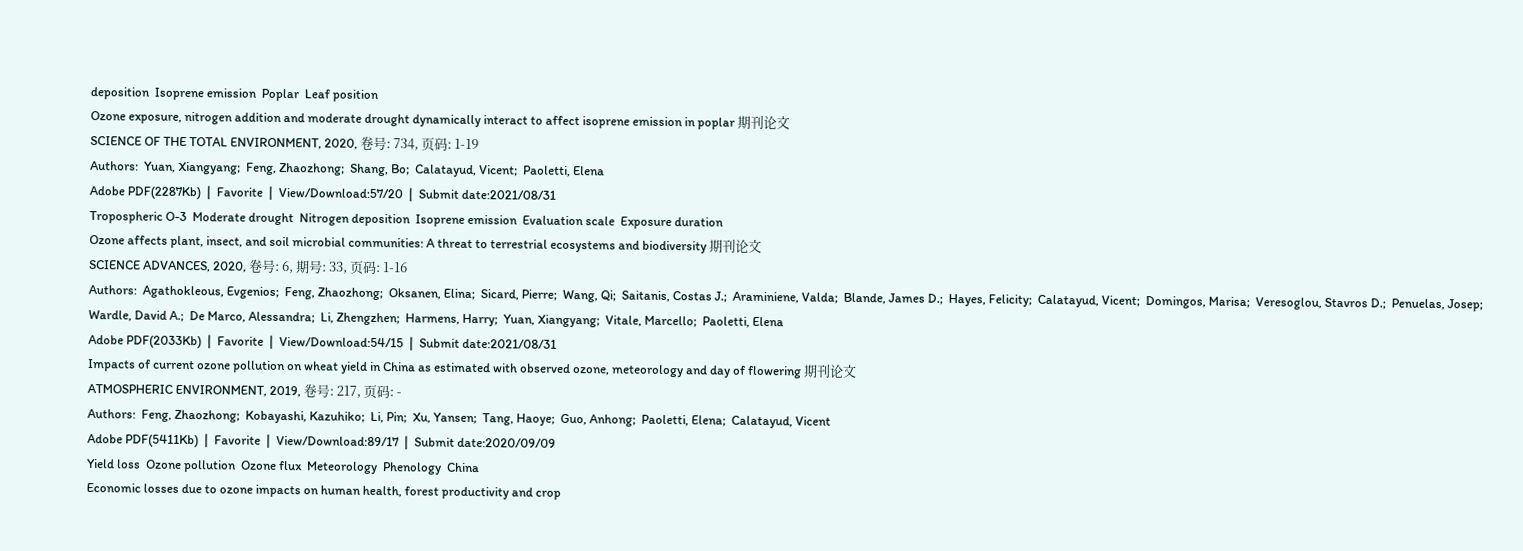deposition  Isoprene emission  Poplar  Leaf position
Ozone exposure, nitrogen addition and moderate drought dynamically interact to affect isoprene emission in poplar 期刊论文
SCIENCE OF THE TOTAL ENVIRONMENT, 2020, 卷号: 734, 页码: 1-19
Authors:  Yuan, Xiangyang;  Feng, Zhaozhong;  Shang, Bo;  Calatayud, Vicent;  Paoletti, Elena
Adobe PDF(2287Kb)  |  Favorite  |  View/Download:57/20  |  Submit date:2021/08/31
Tropospheric O-3  Moderate drought  Nitrogen deposition  Isoprene emission  Evaluation scale  Exposure duration
Ozone affects plant, insect, and soil microbial communities: A threat to terrestrial ecosystems and biodiversity 期刊论文
SCIENCE ADVANCES, 2020, 卷号: 6, 期号: 33, 页码: 1-16
Authors:  Agathokleous, Evgenios;  Feng, Zhaozhong;  Oksanen, Elina;  Sicard, Pierre;  Wang, Qi;  Saitanis, Costas J.;  Araminiene, Valda;  Blande, James D.;  Hayes, Felicity;  Calatayud, Vicent;  Domingos, Marisa;  Veresoglou, Stavros D.;  Penuelas, Josep;  Wardle, David A.;  De Marco, Alessandra;  Li, Zhengzhen;  Harmens, Harry;  Yuan, Xiangyang;  Vitale, Marcello;  Paoletti, Elena
Adobe PDF(2033Kb)  |  Favorite  |  View/Download:54/15  |  Submit date:2021/08/31
Impacts of current ozone pollution on wheat yield in China as estimated with observed ozone, meteorology and day of flowering 期刊论文
ATMOSPHERIC ENVIRONMENT, 2019, 卷号: 217, 页码: -
Authors:  Feng, Zhaozhong;  Kobayashi, Kazuhiko;  Li, Pin;  Xu, Yansen;  Tang, Haoye;  Guo, Anhong;  Paoletti, Elena;  Calatayud, Vicent
Adobe PDF(5411Kb)  |  Favorite  |  View/Download:89/17  |  Submit date:2020/09/09
Yield loss  Ozone pollution  Ozone flux  Meteorology  Phenology  China
Economic losses due to ozone impacts on human health, forest productivity and crop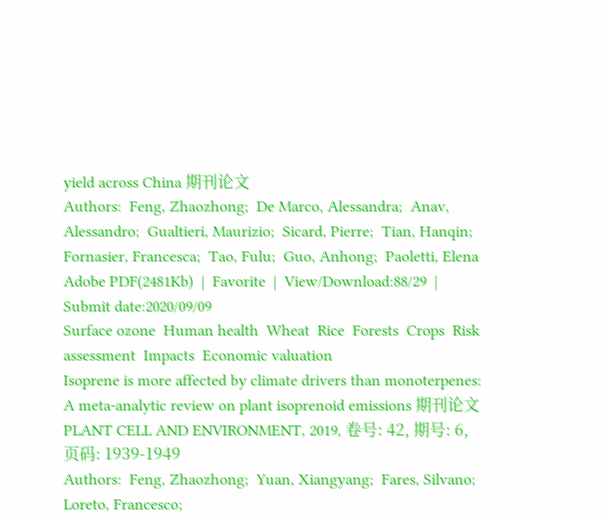yield across China 期刊论文
Authors:  Feng, Zhaozhong;  De Marco, Alessandra;  Anav, Alessandro;  Gualtieri, Maurizio;  Sicard, Pierre;  Tian, Hanqin;  Fornasier, Francesca;  Tao, Fulu;  Guo, Anhong;  Paoletti, Elena
Adobe PDF(2481Kb)  |  Favorite  |  View/Download:88/29  |  Submit date:2020/09/09
Surface ozone  Human health  Wheat  Rice  Forests  Crops  Risk assessment  Impacts  Economic valuation
Isoprene is more affected by climate drivers than monoterpenes: A meta-analytic review on plant isoprenoid emissions 期刊论文
PLANT CELL AND ENVIRONMENT, 2019, 卷号: 42, 期号: 6, 页码: 1939-1949
Authors:  Feng, Zhaozhong;  Yuan, Xiangyang;  Fares, Silvano;  Loreto, Francesco;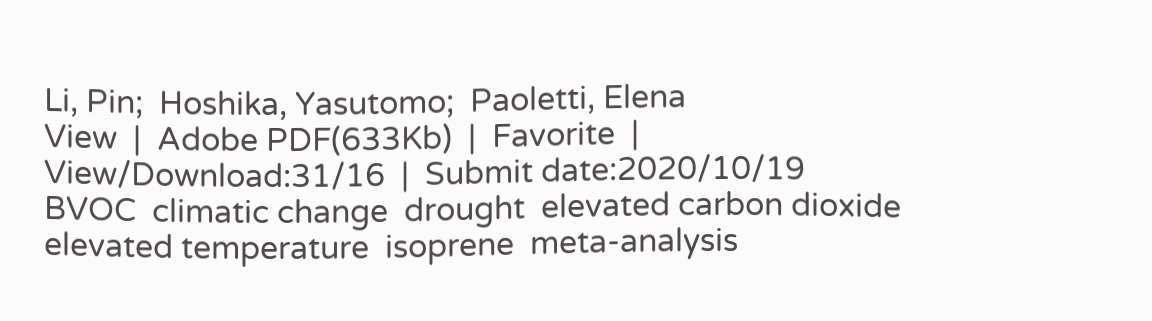Li, Pin;  Hoshika, Yasutomo;  Paoletti, Elena
View  |  Adobe PDF(633Kb)  |  Favorite  |  View/Download:31/16  |  Submit date:2020/10/19
BVOC  climatic change  drought  elevated carbon dioxide  elevated temperature  isoprene  meta-analysis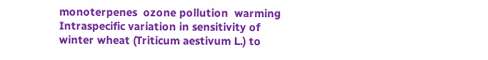monoterpenes  ozone pollution  warming
Intraspecific variation in sensitivity of winter wheat (Triticum aestivum L.) to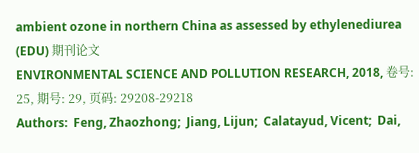ambient ozone in northern China as assessed by ethylenediurea (EDU) 期刊论文
ENVIRONMENTAL SCIENCE AND POLLUTION RESEARCH, 2018, 卷号: 25, 期号: 29, 页码: 29208-29218
Authors:  Feng, Zhaozhong;  Jiang, Lijun;  Calatayud, Vicent;  Dai,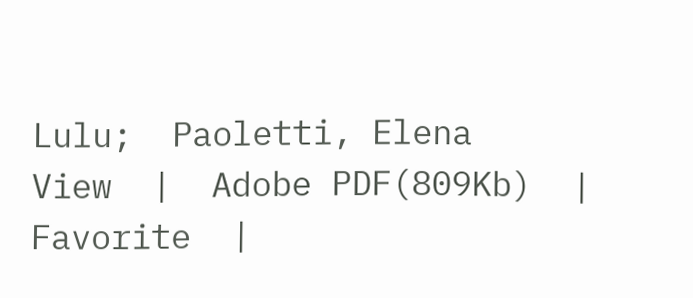Lulu;  Paoletti, Elena
View  |  Adobe PDF(809Kb)  |  Favorite  |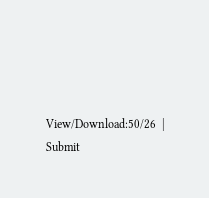View/Download:50/26  |  Submit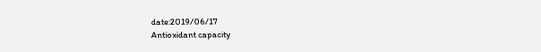date:2019/06/17
Antioxidant capacity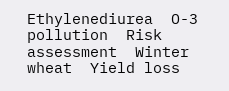Ethylenediurea  O-3 pollution  Risk assessment  Winter wheat  Yield loss